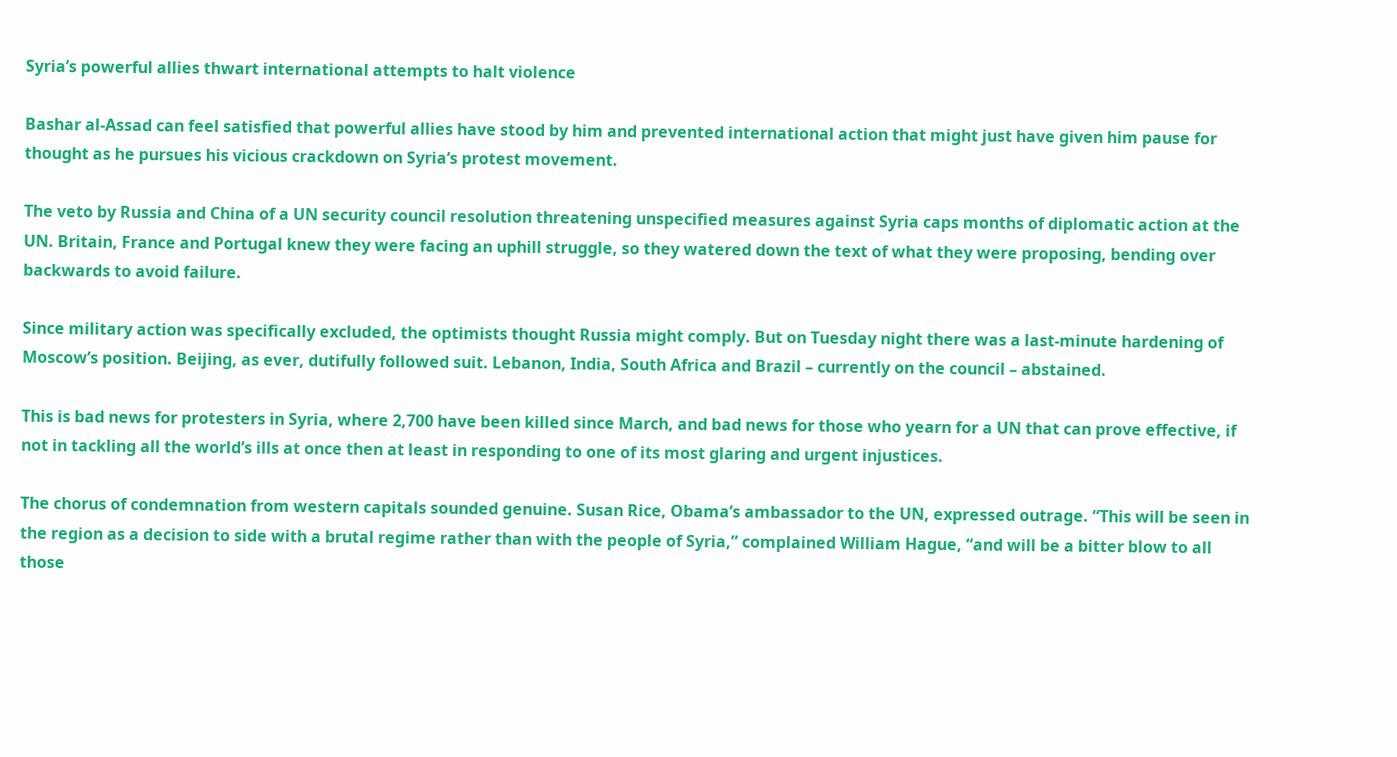Syria’s powerful allies thwart international attempts to halt violence

Bashar al-Assad can feel satisfied that powerful allies have stood by him and prevented international action that might just have given him pause for thought as he pursues his vicious crackdown on Syria‘s protest movement.

The veto by Russia and China of a UN security council resolution threatening unspecified measures against Syria caps months of diplomatic action at the UN. Britain, France and Portugal knew they were facing an uphill struggle, so they watered down the text of what they were proposing, bending over backwards to avoid failure.

Since military action was specifically excluded, the optimists thought Russia might comply. But on Tuesday night there was a last-minute hardening of Moscow’s position. Beijing, as ever, dutifully followed suit. Lebanon, India, South Africa and Brazil – currently on the council – abstained.

This is bad news for protesters in Syria, where 2,700 have been killed since March, and bad news for those who yearn for a UN that can prove effective, if not in tackling all the world’s ills at once then at least in responding to one of its most glaring and urgent injustices.

The chorus of condemnation from western capitals sounded genuine. Susan Rice, Obama’s ambassador to the UN, expressed outrage. “This will be seen in the region as a decision to side with a brutal regime rather than with the people of Syria,” complained William Hague, “and will be a bitter blow to all those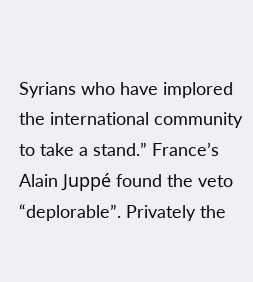Syrians who have implored the international community to take a stand.” France’s Alain Juppé found the veto “deplorable”. Privately the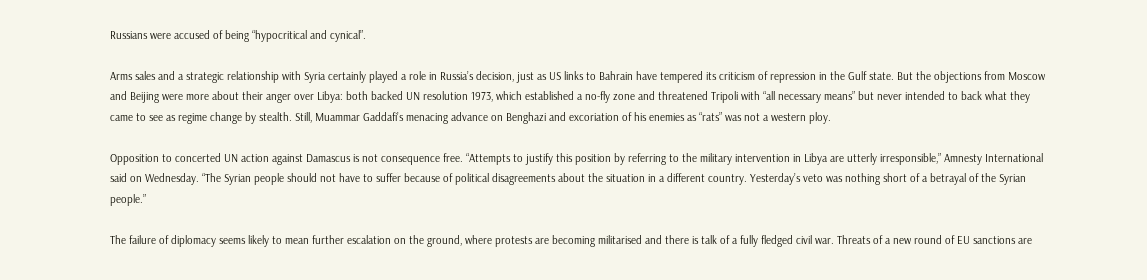Russians were accused of being “hypocritical and cynical”.

Arms sales and a strategic relationship with Syria certainly played a role in Russia’s decision, just as US links to Bahrain have tempered its criticism of repression in the Gulf state. But the objections from Moscow and Beijing were more about their anger over Libya: both backed UN resolution 1973, which established a no-fly zone and threatened Tripoli with “all necessary means” but never intended to back what they came to see as regime change by stealth. Still, Muammar Gaddafi’s menacing advance on Benghazi and excoriation of his enemies as “rats” was not a western ploy.

Opposition to concerted UN action against Damascus is not consequence free. “Attempts to justify this position by referring to the military intervention in Libya are utterly irresponsible,” Amnesty International said on Wednesday. “The Syrian people should not have to suffer because of political disagreements about the situation in a different country. Yesterday’s veto was nothing short of a betrayal of the Syrian people.”

The failure of diplomacy seems likely to mean further escalation on the ground, where protests are becoming militarised and there is talk of a fully fledged civil war. Threats of a new round of EU sanctions are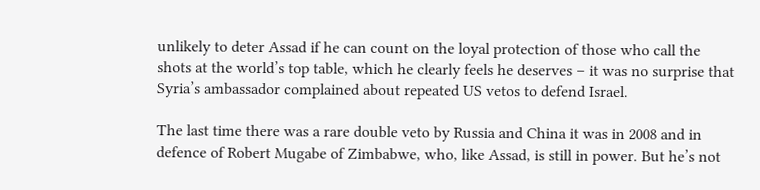unlikely to deter Assad if he can count on the loyal protection of those who call the shots at the world’s top table, which he clearly feels he deserves – it was no surprise that Syria’s ambassador complained about repeated US vetos to defend Israel.

The last time there was a rare double veto by Russia and China it was in 2008 and in defence of Robert Mugabe of Zimbabwe, who, like Assad, is still in power. But he’s not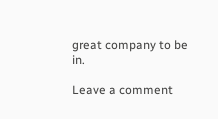great company to be in.

Leave a comment